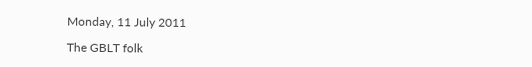Monday, 11 July 2011

The GBLT folk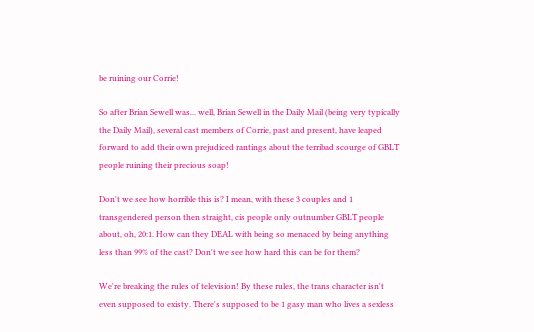be ruining our Corrie!

So after Brian Sewell was... well, Brian Sewell in the Daily Mail (being very typically the Daily Mail), several cast members of Corrie, past and present, have leaped forward to add their own prejudiced rantings about the terribad scourge of GBLT people ruining their precious soap!

Don't we see how horrible this is? I mean, with these 3 couples and 1 transgendered person then straight, cis people only outnumber GBLT people about, oh, 20:1. How can they DEAL with being so menaced by being anything less than 99% of the cast? Don't we see how hard this can be for them?

We're breaking the rules of television! By these rules, the trans character isn't even supposed to existy. There's supposed to be 1 gasy man who lives a sexless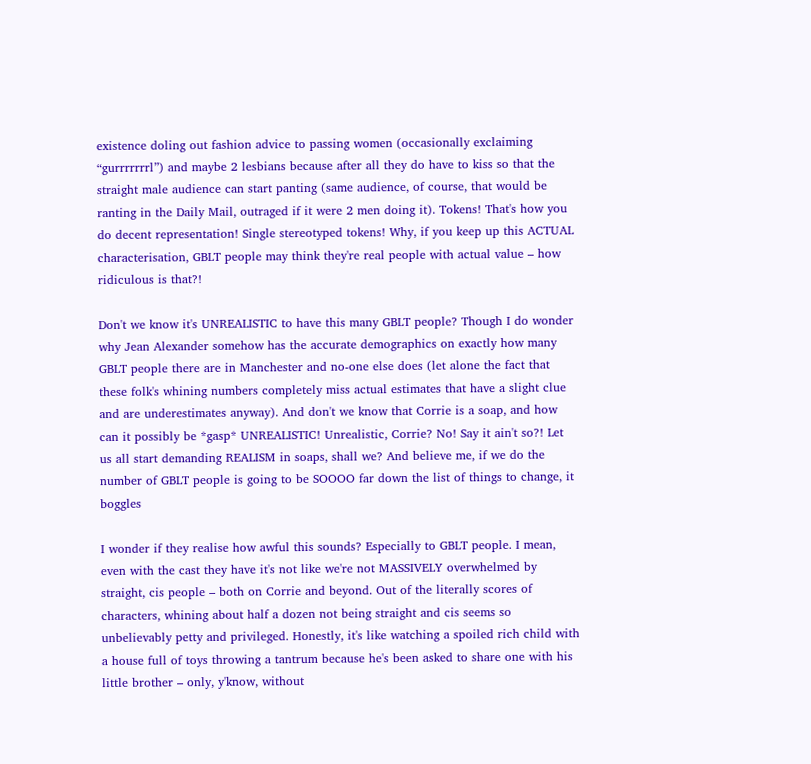existence doling out fashion advice to passing women (occasionally exclaiming “gurrrrrrrl”) and maybe 2 lesbians because after all they do have to kiss so that the straight male audience can start panting (same audience, of course, that would be ranting in the Daily Mail, outraged if it were 2 men doing it). Tokens! That's how you do decent representation! Single stereotyped tokens! Why, if you keep up this ACTUAL characterisation, GBLT people may think they're real people with actual value – how ridiculous is that?!

Don't we know it's UNREALISTIC to have this many GBLT people? Though I do wonder why Jean Alexander somehow has the accurate demographics on exactly how many GBLT people there are in Manchester and no-one else does (let alone the fact that these folk's whining numbers completely miss actual estimates that have a slight clue and are underestimates anyway). And don't we know that Corrie is a soap, and how can it possibly be *gasp* UNREALISTIC! Unrealistic, Corrie? No! Say it ain't so?! Let us all start demanding REALISM in soaps, shall we? And believe me, if we do the number of GBLT people is going to be SOOOO far down the list of things to change, it boggles

I wonder if they realise how awful this sounds? Especially to GBLT people. I mean, even with the cast they have it's not like we're not MASSIVELY overwhelmed by straight, cis people – both on Corrie and beyond. Out of the literally scores of characters, whining about half a dozen not being straight and cis seems so unbelievably petty and privileged. Honestly, it's like watching a spoiled rich child with a house full of toys throwing a tantrum because he's been asked to share one with his little brother – only, y'know, without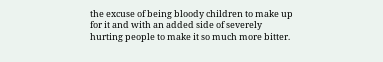the excuse of being bloody children to make up for it and with an added side of severely hurting people to make it so much more bitter.